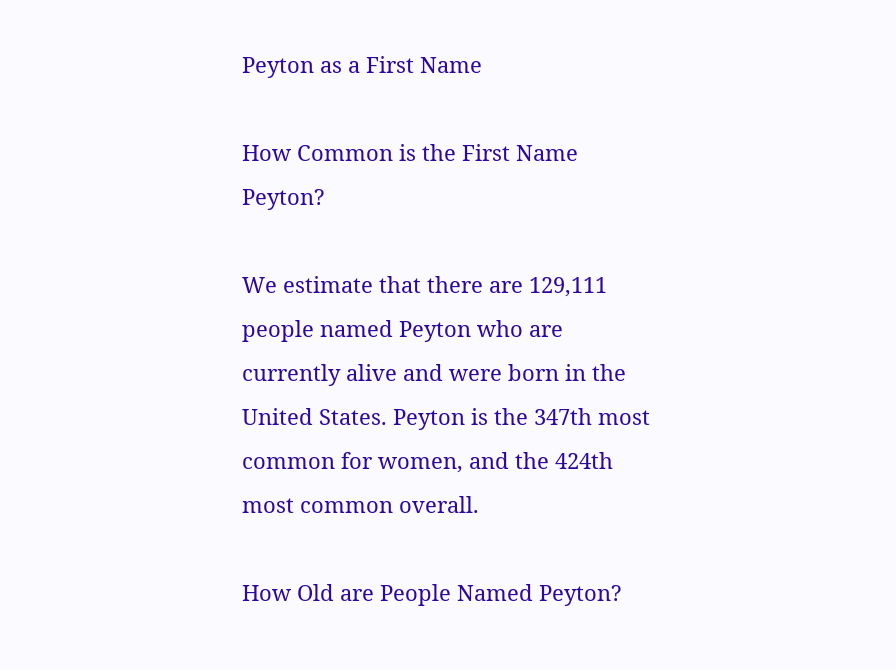Peyton as a First Name

How Common is the First Name Peyton?

We estimate that there are 129,111 people named Peyton who are currently alive and were born in the United States. Peyton is the 347th most common for women, and the 424th most common overall.

How Old are People Named Peyton?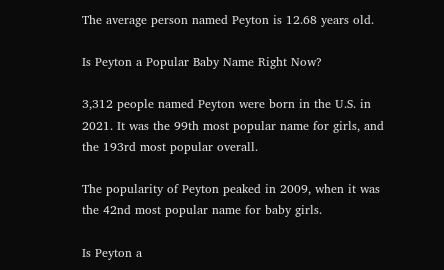The average person named Peyton is 12.68 years old.

Is Peyton a Popular Baby Name Right Now?

3,312 people named Peyton were born in the U.S. in 2021. It was the 99th most popular name for girls, and the 193rd most popular overall.

The popularity of Peyton peaked in 2009, when it was the 42nd most popular name for baby girls.

Is Peyton a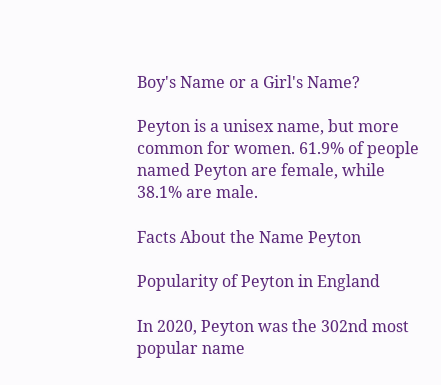Boy's Name or a Girl's Name?

Peyton is a unisex name, but more common for women. 61.9% of people named Peyton are female, while 38.1% are male.

Facts About the Name Peyton

Popularity of Peyton in England

In 2020, Peyton was the 302nd most popular name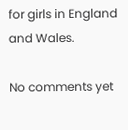for girls in England and Wales.

No comments yet